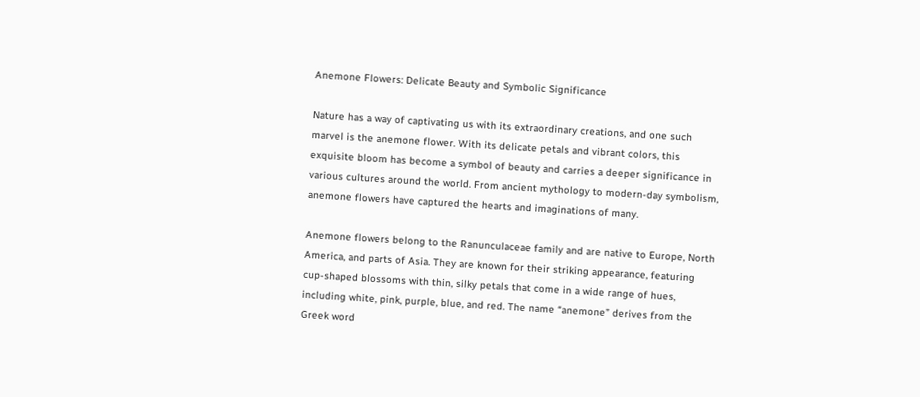Anemone Flowers: Delicate Beauty and Symbolic Significance

Nature has a way of captivating us with its extraordinary creations, and one such marvel is the anemone flower. With its delicate petals and vibrant colors, this exquisite bloom has become a symbol of beauty and carries a deeper significance in various cultures around the world. From ancient mythology to modern-day symbolism, anemone flowers have captured the hearts and imaginations of many.

Anemone flowers belong to the Ranunculaceae family and are native to Europe, North America, and parts of Asia. They are known for their striking appearance, featuring cup-shaped blossoms with thin, silky petals that come in a wide range of hues, including white, pink, purple, blue, and red. The name “anemone” derives from the Greek word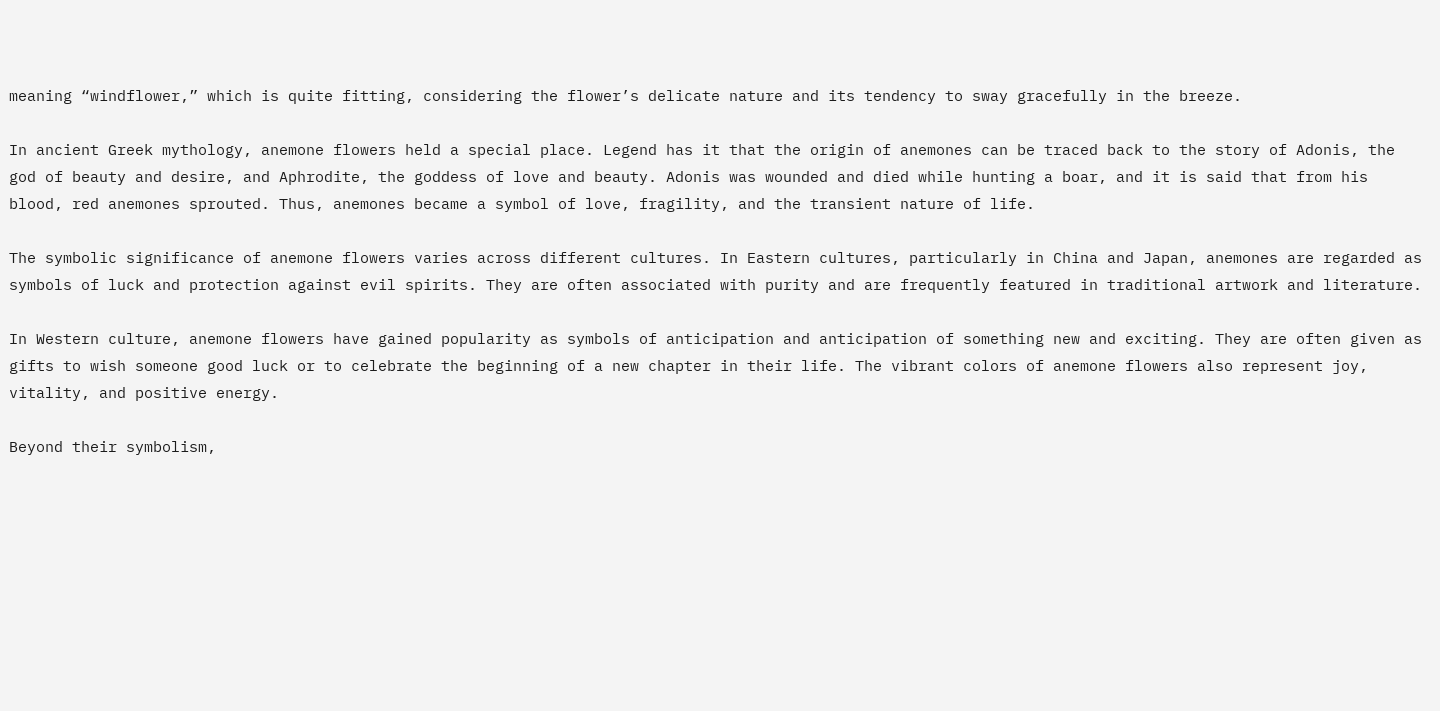meaning “windflower,” which is quite fitting, considering the flower’s delicate nature and its tendency to sway gracefully in the breeze.

In ancient Greek mythology, anemone flowers held a special place. Legend has it that the origin of anemones can be traced back to the story of Adonis, the god of beauty and desire, and Aphrodite, the goddess of love and beauty. Adonis was wounded and died while hunting a boar, and it is said that from his blood, red anemones sprouted. Thus, anemones became a symbol of love, fragility, and the transient nature of life.

The symbolic significance of anemone flowers varies across different cultures. In Eastern cultures, particularly in China and Japan, anemones are regarded as symbols of luck and protection against evil spirits. They are often associated with purity and are frequently featured in traditional artwork and literature.

In Western culture, anemone flowers have gained popularity as symbols of anticipation and anticipation of something new and exciting. They are often given as gifts to wish someone good luck or to celebrate the beginning of a new chapter in their life. The vibrant colors of anemone flowers also represent joy, vitality, and positive energy.

Beyond their symbolism,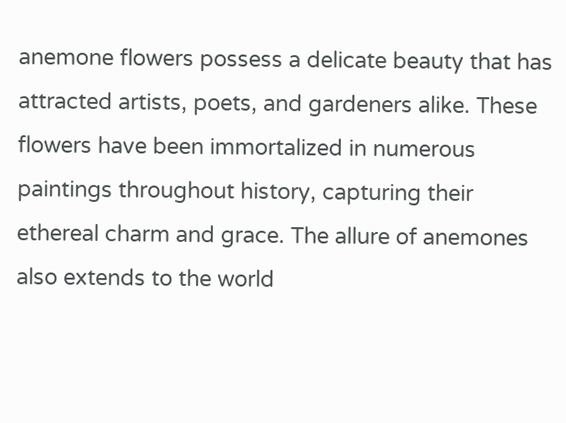anemone flowers possess a delicate beauty that has attracted artists, poets, and gardeners alike. These flowers have been immortalized in numerous paintings throughout history, capturing their ethereal charm and grace. The allure of anemones also extends to the world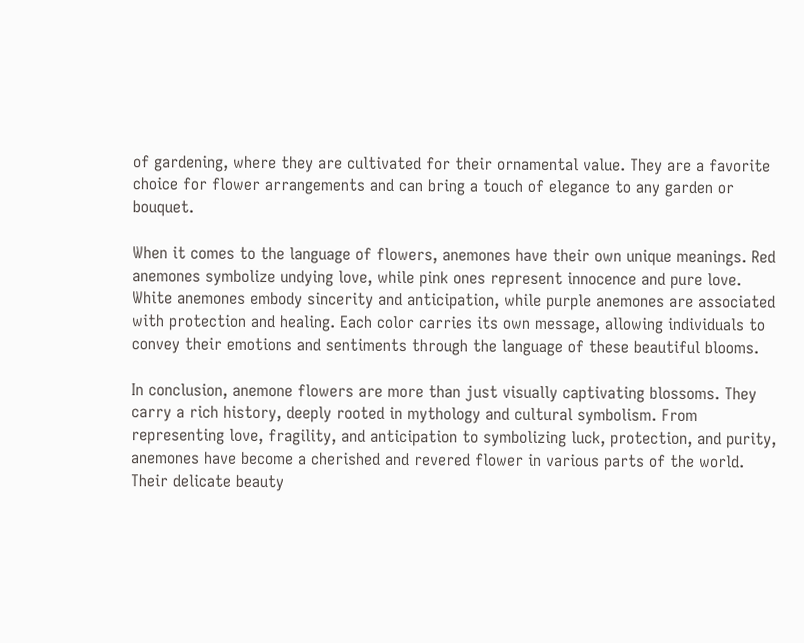of gardening, where they are cultivated for their ornamental value. They are a favorite choice for flower arrangements and can bring a touch of elegance to any garden or bouquet.

When it comes to the language of flowers, anemones have their own unique meanings. Red anemones symbolize undying love, while pink ones represent innocence and pure love. White anemones embody sincerity and anticipation, while purple anemones are associated with protection and healing. Each color carries its own message, allowing individuals to convey their emotions and sentiments through the language of these beautiful blooms.

In conclusion, anemone flowers are more than just visually captivating blossoms. They carry a rich history, deeply rooted in mythology and cultural symbolism. From representing love, fragility, and anticipation to symbolizing luck, protection, and purity, anemones have become a cherished and revered flower in various parts of the world. Their delicate beauty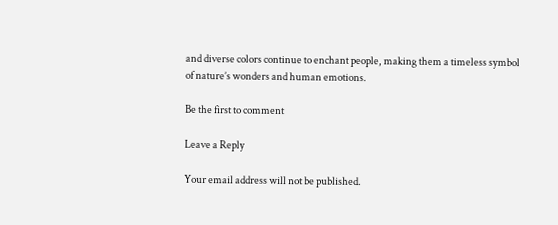and diverse colors continue to enchant people, making them a timeless symbol of nature’s wonders and human emotions.

Be the first to comment

Leave a Reply

Your email address will not be published.